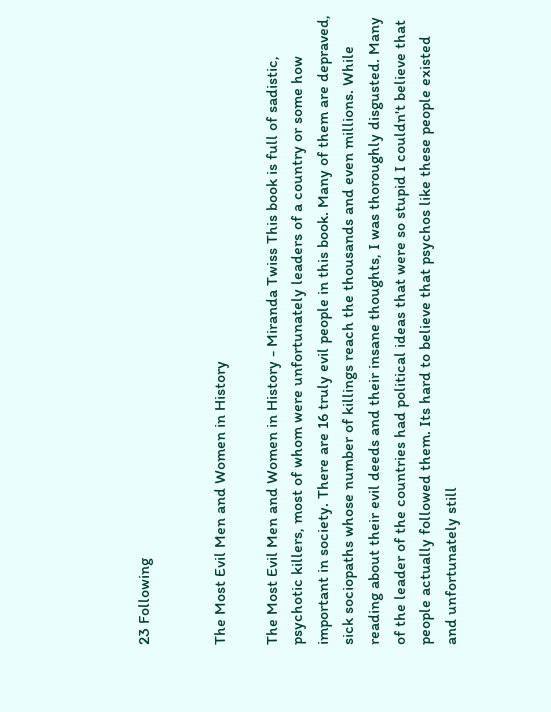23 Following


The Most Evil Men and Women in History

The Most Evil Men and Women in History - Miranda Twiss This book is full of sadistic, psychotic killers, most of whom were unfortunately leaders of a country or some how important in society. There are 16 truly evil people in this book. Many of them are depraved, sick sociopaths whose number of killings reach the thousands and even millions. While reading about their evil deeds and their insane thoughts, I was thoroughly disgusted. Many of the leader of the countries had political ideas that were so stupid I couldn't believe that people actually followed them. Its hard to believe that psychos like these people existed and unfortunately still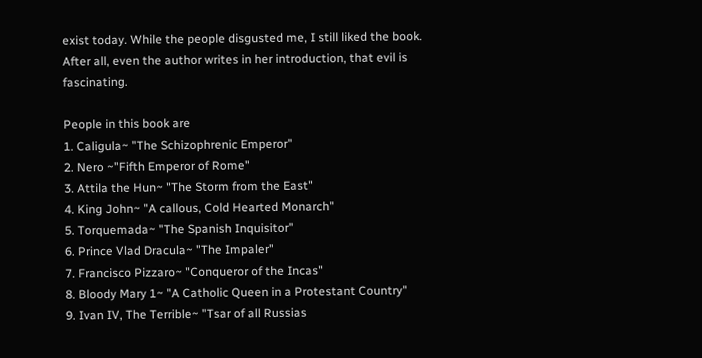exist today. While the people disgusted me, I still liked the book. After all, even the author writes in her introduction, that evil is fascinating.

People in this book are
1. Caligula~ "The Schizophrenic Emperor"
2. Nero ~"Fifth Emperor of Rome"
3. Attila the Hun~ "The Storm from the East"
4. King John~ "A callous, Cold Hearted Monarch"
5. Torquemada~ "The Spanish Inquisitor"
6. Prince Vlad Dracula~ "The Impaler"
7. Francisco Pizzaro~ "Conqueror of the Incas"
8. Bloody Mary 1~ "A Catholic Queen in a Protestant Country"
9. Ivan IV, The Terrible~ "Tsar of all Russias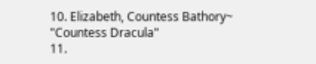10. Elizabeth, Countess Bathory~ "Countess Dracula"
11.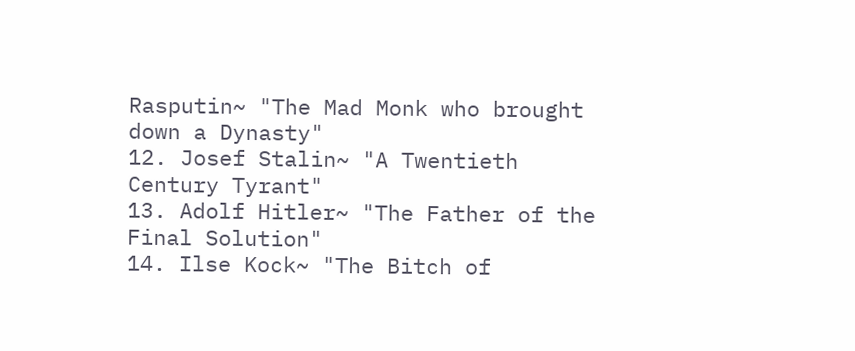Rasputin~ "The Mad Monk who brought down a Dynasty"
12. Josef Stalin~ "A Twentieth Century Tyrant"
13. Adolf Hitler~ "The Father of the Final Solution"
14. Ilse Kock~ "The Bitch of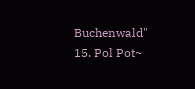Buchenwald"
15. Pol Pot~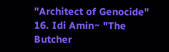"Architect of Genocide"
16. Idi Amin~ "The Butcher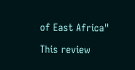of East Africa"

This review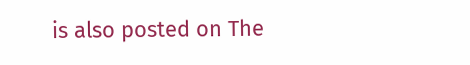is also posted on The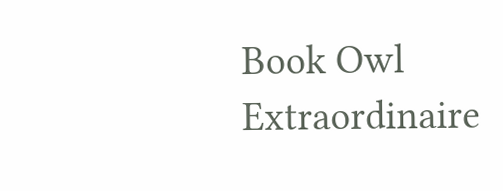Book Owl Extraordinaire